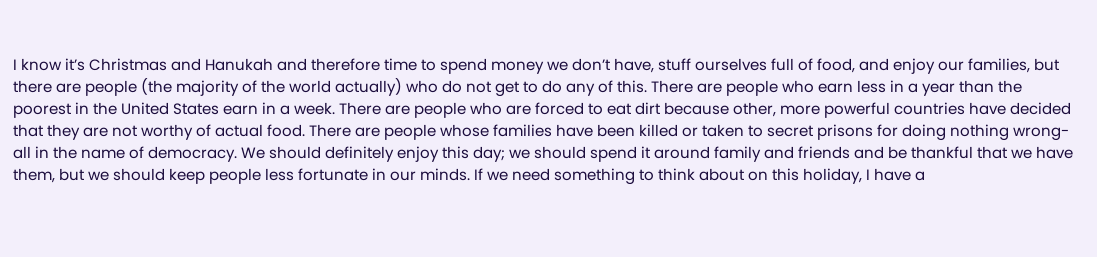I know it’s Christmas and Hanukah and therefore time to spend money we don’t have, stuff ourselves full of food, and enjoy our families, but there are people (the majority of the world actually) who do not get to do any of this. There are people who earn less in a year than the poorest in the United States earn in a week. There are people who are forced to eat dirt because other, more powerful countries have decided that they are not worthy of actual food. There are people whose families have been killed or taken to secret prisons for doing nothing wrong- all in the name of democracy. We should definitely enjoy this day; we should spend it around family and friends and be thankful that we have them, but we should keep people less fortunate in our minds. If we need something to think about on this holiday, I have a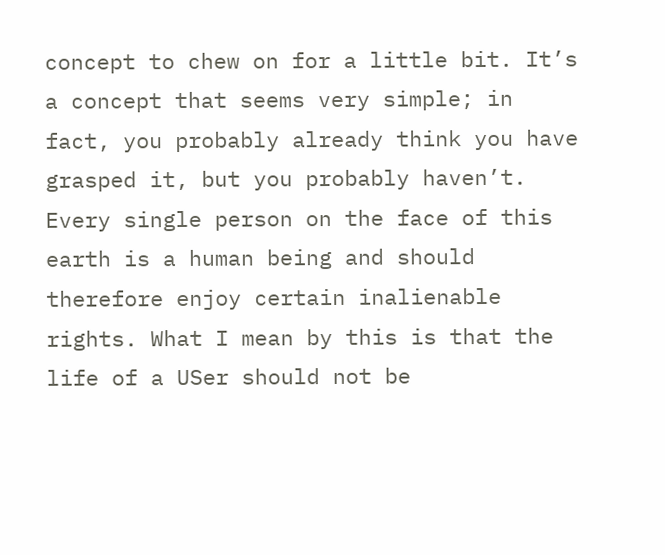concept to chew on for a little bit. It’s a concept that seems very simple; in fact, you probably already think you have grasped it, but you probably haven’t. Every single person on the face of this earth is a human being and should therefore enjoy certain inalienable rights. What I mean by this is that the life of a USer should not be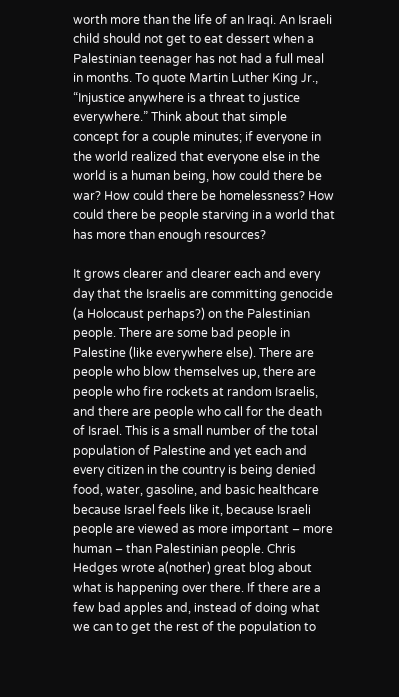worth more than the life of an Iraqi. An Israeli child should not get to eat dessert when a Palestinian teenager has not had a full meal in months. To quote Martin Luther King Jr., “Injustice anywhere is a threat to justice everywhere.” Think about that simple concept for a couple minutes; if everyone in the world realized that everyone else in the world is a human being, how could there be war? How could there be homelessness? How could there be people starving in a world that has more than enough resources?

It grows clearer and clearer each and every day that the Israelis are committing genocide (a Holocaust perhaps?) on the Palestinian people. There are some bad people in Palestine (like everywhere else). There are people who blow themselves up, there are people who fire rockets at random Israelis, and there are people who call for the death of Israel. This is a small number of the total population of Palestine and yet each and every citizen in the country is being denied food, water, gasoline, and basic healthcare because Israel feels like it, because Israeli people are viewed as more important – more human – than Palestinian people. Chris Hedges wrote a(nother) great blog about what is happening over there. If there are a few bad apples and, instead of doing what we can to get the rest of the population to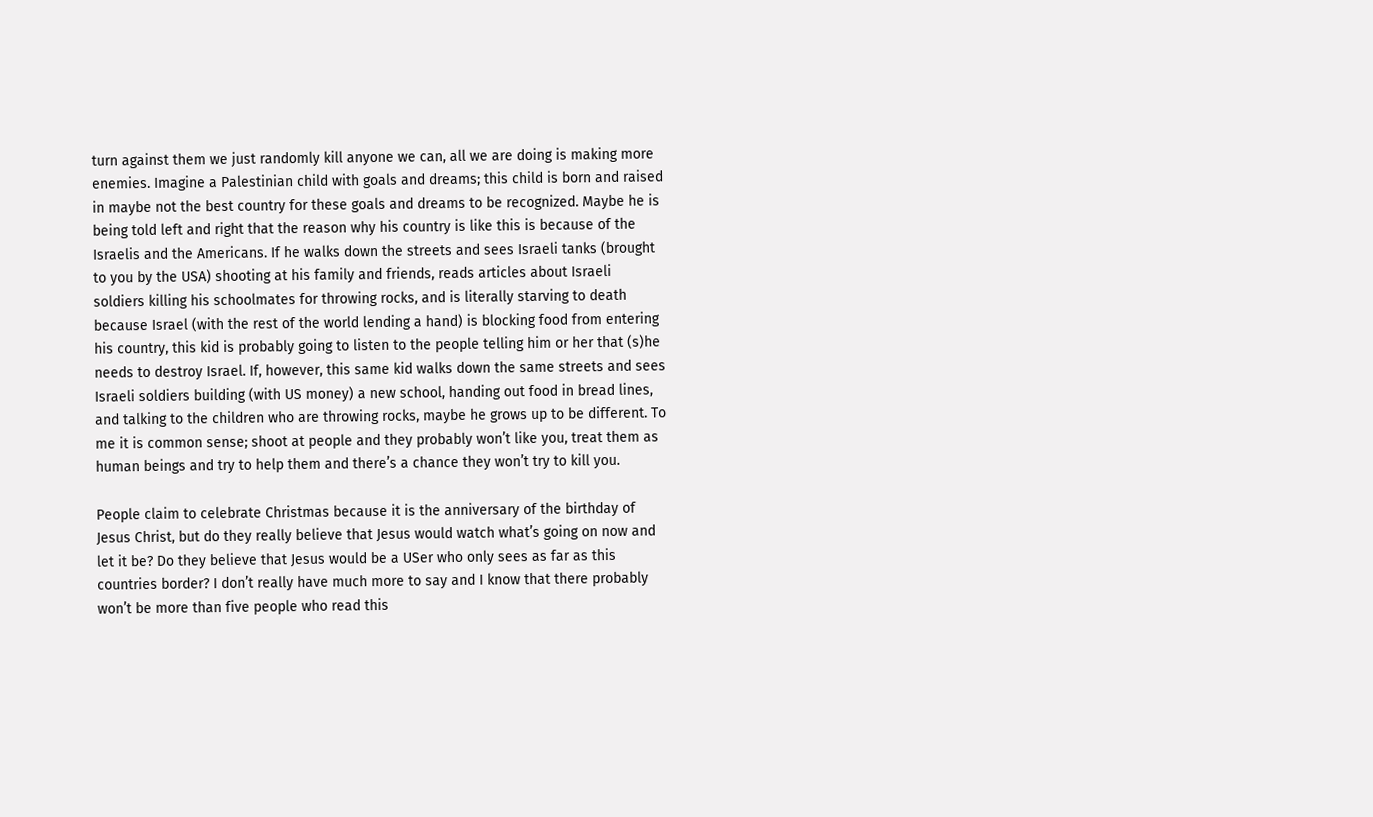turn against them we just randomly kill anyone we can, all we are doing is making more enemies. Imagine a Palestinian child with goals and dreams; this child is born and raised in maybe not the best country for these goals and dreams to be recognized. Maybe he is being told left and right that the reason why his country is like this is because of the Israelis and the Americans. If he walks down the streets and sees Israeli tanks (brought to you by the USA) shooting at his family and friends, reads articles about Israeli soldiers killing his schoolmates for throwing rocks, and is literally starving to death because Israel (with the rest of the world lending a hand) is blocking food from entering his country, this kid is probably going to listen to the people telling him or her that (s)he needs to destroy Israel. If, however, this same kid walks down the same streets and sees Israeli soldiers building (with US money) a new school, handing out food in bread lines, and talking to the children who are throwing rocks, maybe he grows up to be different. To me it is common sense; shoot at people and they probably won’t like you, treat them as human beings and try to help them and there’s a chance they won’t try to kill you.

People claim to celebrate Christmas because it is the anniversary of the birthday of Jesus Christ, but do they really believe that Jesus would watch what’s going on now and let it be? Do they believe that Jesus would be a USer who only sees as far as this countries border? I don’t really have much more to say and I know that there probably won’t be more than five people who read this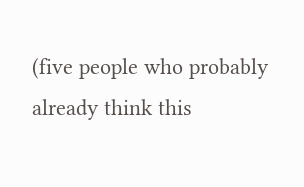(five people who probably already think this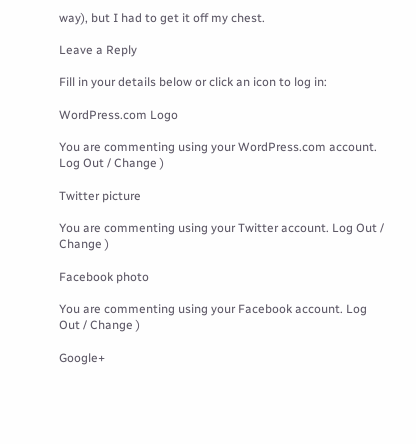way), but I had to get it off my chest.

Leave a Reply

Fill in your details below or click an icon to log in:

WordPress.com Logo

You are commenting using your WordPress.com account. Log Out / Change )

Twitter picture

You are commenting using your Twitter account. Log Out / Change )

Facebook photo

You are commenting using your Facebook account. Log Out / Change )

Google+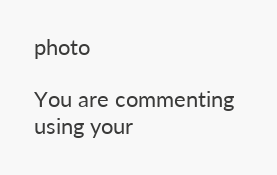photo

You are commenting using your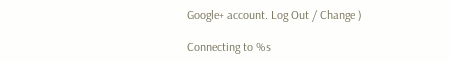Google+ account. Log Out / Change )

Connecting to %s